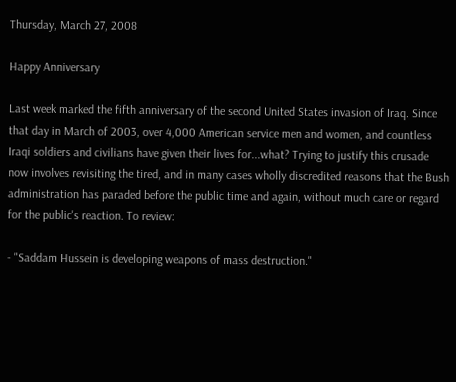Thursday, March 27, 2008

Happy Anniversary

Last week marked the fifth anniversary of the second United States invasion of Iraq. Since that day in March of 2003, over 4,000 American service men and women, and countless Iraqi soldiers and civilians have given their lives for...what? Trying to justify this crusade now involves revisiting the tired, and in many cases wholly discredited reasons that the Bush administration has paraded before the public time and again, without much care or regard for the public's reaction. To review:

- "Saddam Hussein is developing weapons of mass destruction."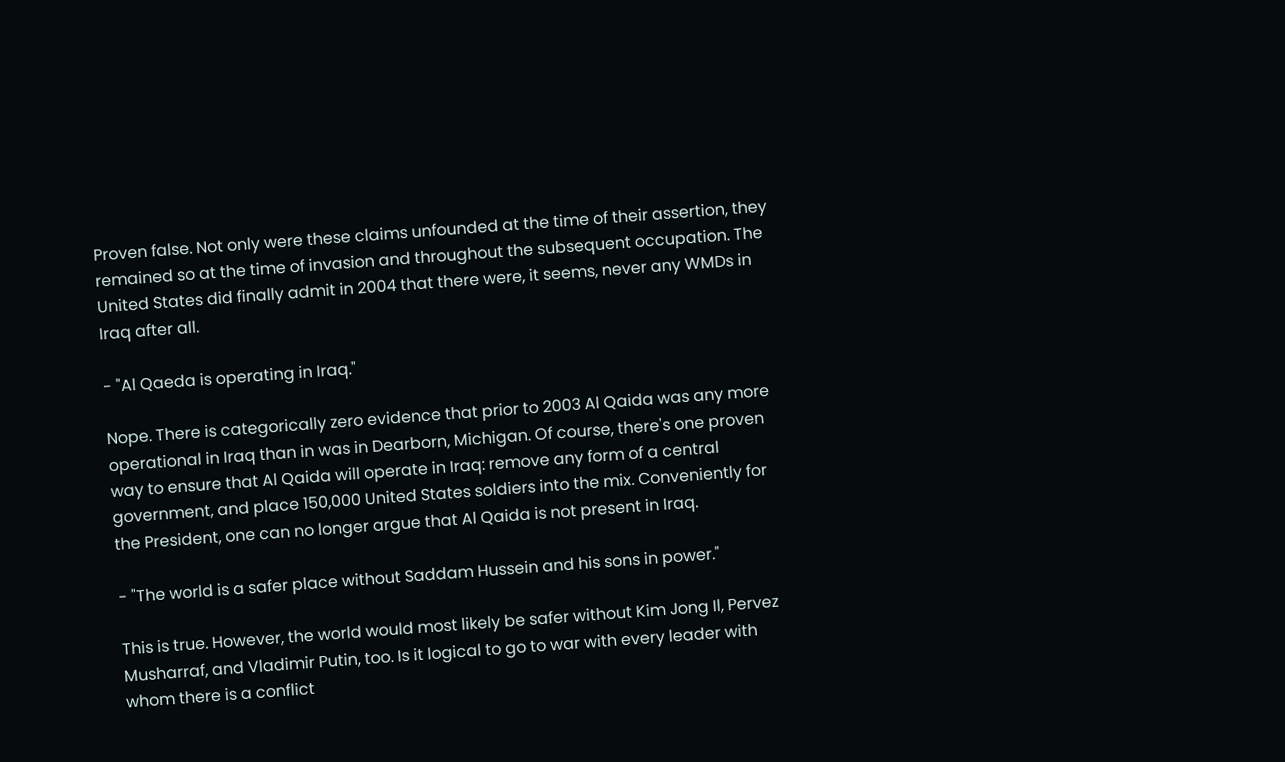Proven false. Not only were these claims unfounded at the time of their assertion, they remained so at the time of invasion and throughout the subsequent occupation. The United States did finally admit in 2004 that there were, it seems, never any WMDs in Iraq after all.

- "Al Qaeda is operating in Iraq."

Nope. There is categorically zero evidence that prior to 2003 Al Qaida was any more operational in Iraq than in was in Dearborn, Michigan. Of course, there's one proven way to ensure that Al Qaida will operate in Iraq: remove any form of a central government, and place 150,000 United States soldiers into the mix. Conveniently for the President, one can no longer argue that Al Qaida is not present in Iraq.

- "The world is a safer place without Saddam Hussein and his sons in power."

This is true. However, the world would most likely be safer without Kim Jong Il, Pervez Musharraf, and Vladimir Putin, too. Is it logical to go to war with every leader with whom there is a conflict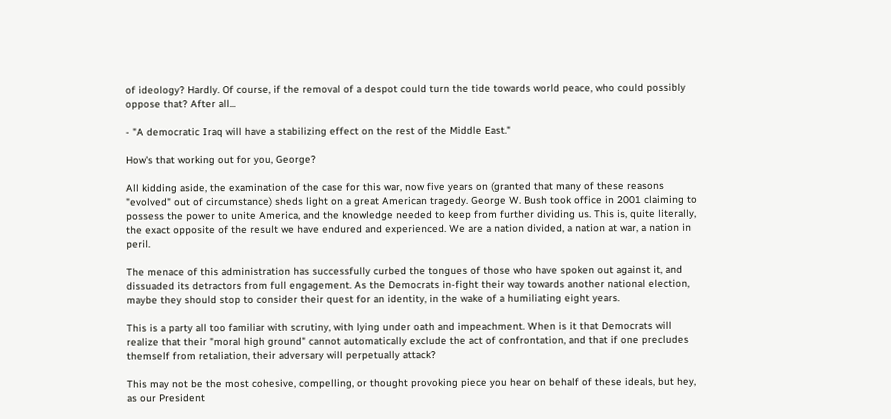of ideology? Hardly. Of course, if the removal of a despot could turn the tide towards world peace, who could possibly oppose that? After all...

- "A democratic Iraq will have a stabilizing effect on the rest of the Middle East."

How's that working out for you, George?

All kidding aside, the examination of the case for this war, now five years on (granted that many of these reasons "evolved" out of circumstance) sheds light on a great American tragedy. George W. Bush took office in 2001 claiming to possess the power to unite America, and the knowledge needed to keep from further dividing us. This is, quite literally, the exact opposite of the result we have endured and experienced. We are a nation divided, a nation at war, a nation in peril.

The menace of this administration has successfully curbed the tongues of those who have spoken out against it, and dissuaded its detractors from full engagement. As the Democrats in-fight their way towards another national election, maybe they should stop to consider their quest for an identity, in the wake of a humiliating eight years.

This is a party all too familiar with scrutiny, with lying under oath and impeachment. When is it that Democrats will realize that their "moral high ground" cannot automatically exclude the act of confrontation, and that if one precludes themself from retaliation, their adversary will perpetually attack?

This may not be the most cohesive, compelling, or thought provoking piece you hear on behalf of these ideals, but hey, as our President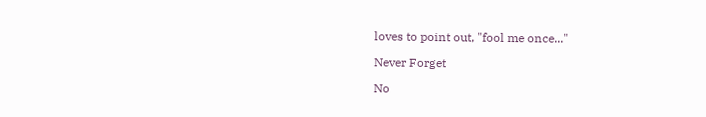loves to point out, "fool me once..."

Never Forget

No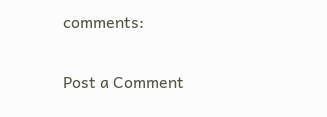comments:

Post a Comment